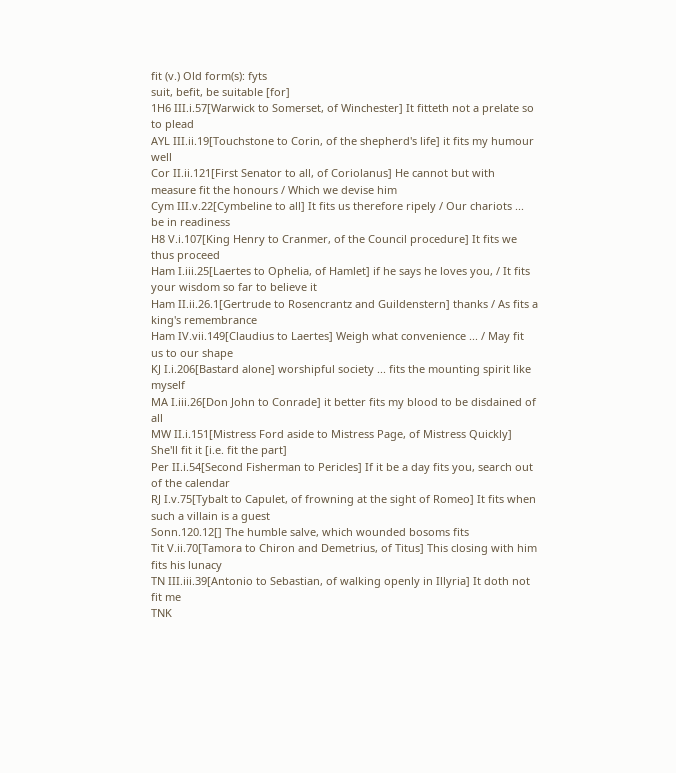fit (v.) Old form(s): fyts
suit, befit, be suitable [for]
1H6 III.i.57[Warwick to Somerset, of Winchester] It fitteth not a prelate so to plead
AYL III.ii.19[Touchstone to Corin, of the shepherd's life] it fits my humour well
Cor II.ii.121[First Senator to all, of Coriolanus] He cannot but with measure fit the honours / Which we devise him
Cym III.v.22[Cymbeline to all] It fits us therefore ripely / Our chariots ... be in readiness
H8 V.i.107[King Henry to Cranmer, of the Council procedure] It fits we thus proceed
Ham I.iii.25[Laertes to Ophelia, of Hamlet] if he says he loves you, / It fits your wisdom so far to believe it
Ham II.ii.26.1[Gertrude to Rosencrantz and Guildenstern] thanks / As fits a king's remembrance
Ham IV.vii.149[Claudius to Laertes] Weigh what convenience ... / May fit us to our shape
KJ I.i.206[Bastard alone] worshipful society ... fits the mounting spirit like myself
MA I.iii.26[Don John to Conrade] it better fits my blood to be disdained of all
MW II.i.151[Mistress Ford aside to Mistress Page, of Mistress Quickly] She'll fit it [i.e. fit the part]
Per II.i.54[Second Fisherman to Pericles] If it be a day fits you, search out of the calendar
RJ I.v.75[Tybalt to Capulet, of frowning at the sight of Romeo] It fits when such a villain is a guest
Sonn.120.12[] The humble salve, which wounded bosoms fits
Tit V.ii.70[Tamora to Chiron and Demetrius, of Titus] This closing with him fits his lunacy
TN III.iii.39[Antonio to Sebastian, of walking openly in Illyria] It doth not fit me
TNK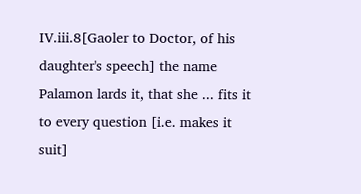IV.iii.8[Gaoler to Doctor, of his daughter's speech] the name Palamon lards it, that she ... fits it to every question [i.e. makes it suit]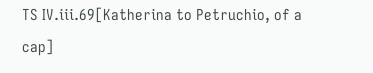TS IV.iii.69[Katherina to Petruchio, of a cap]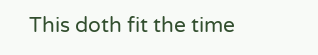This doth fit the time